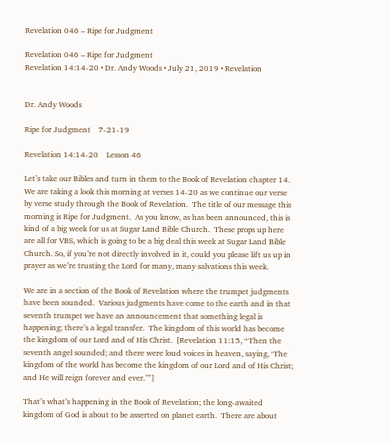Revelation 046 – Ripe for Judgment

Revelation 046 – Ripe for Judgment
Revelation 14:14-20 • Dr. Andy Woods • July 21, 2019 • Revelation


Dr. Andy Woods

Ripe for Judgment    7-21-19

Revelation 14:14-20    Lesson 46

Let’s take our Bibles and turn in them to the Book of Revelation chapter 14. We are taking a look this morning at verses 14-20 as we continue our verse by verse study through the Book of Revelation.  The title of our message this morning is Ripe for Judgment.  As you know, as has been announced, this is kind of a big week for us at Sugar Land Bible Church.  These props up here are all for VBS, which is going to be a big deal this week at Sugar Land Bible Church. So, if you’re not directly involved in it, could you please lift us up in prayer as we’re trusting the Lord for many, many salvations this week.

We are in a section of the Book of Revelation where the trumpet judgments have been sounded.  Various judgments have come to the earth and in that seventh trumpet we have an announcement that something legal is happening; there’s a legal transfer.  The kingdom of this world has become the kingdom of our Lord and of His Christ.  [Revelation 11:15, “Then the seventh angel sounded; and there were loud voices in heaven, saying, ‘The kingdom of the world has become the kingdom of our Lord and of His Christ; and He will reign forever and ever.’”]

That’s what’s happening in the Book of Revelation; the long-awaited kingdom of God is about to be asserted on planet earth.  There are about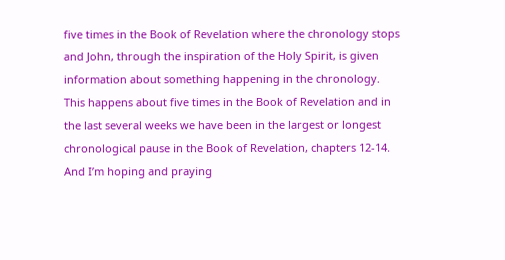five times in the Book of Revelation where the chronology stops and John, through the inspiration of the Holy Spirit, is given information about something happening in the chronology.  This happens about five times in the Book of Revelation and in the last several weeks we have been in the largest or longest chronological pause in the Book of Revelation, chapters 12-14. And I’m hoping and praying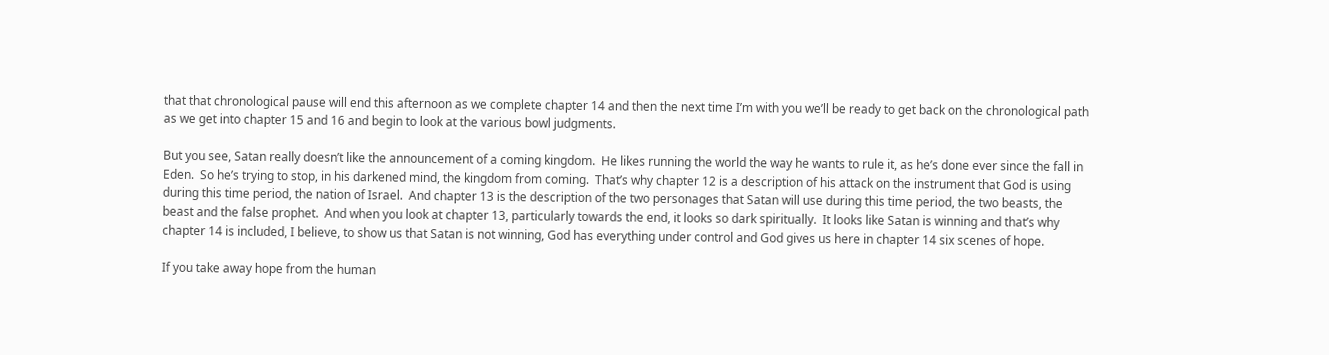that that chronological pause will end this afternoon as we complete chapter 14 and then the next time I’m with you we’ll be ready to get back on the chronological path as we get into chapter 15 and 16 and begin to look at the various bowl judgments.

But you see, Satan really doesn’t like the announcement of a coming kingdom.  He likes running the world the way he wants to rule it, as he’s done ever since the fall in Eden.  So he’s trying to stop, in his darkened mind, the kingdom from coming.  That’s why chapter 12 is a description of his attack on the instrument that God is using during this time period, the nation of Israel.  And chapter 13 is the description of the two personages that Satan will use during this time period, the two beasts, the beast and the false prophet.  And when you look at chapter 13, particularly towards the end, it looks so dark spiritually.  It looks like Satan is winning and that’s why chapter 14 is included, I believe, to show us that Satan is not winning, God has everything under control and God gives us here in chapter 14 six scenes of hope.

If you take away hope from the human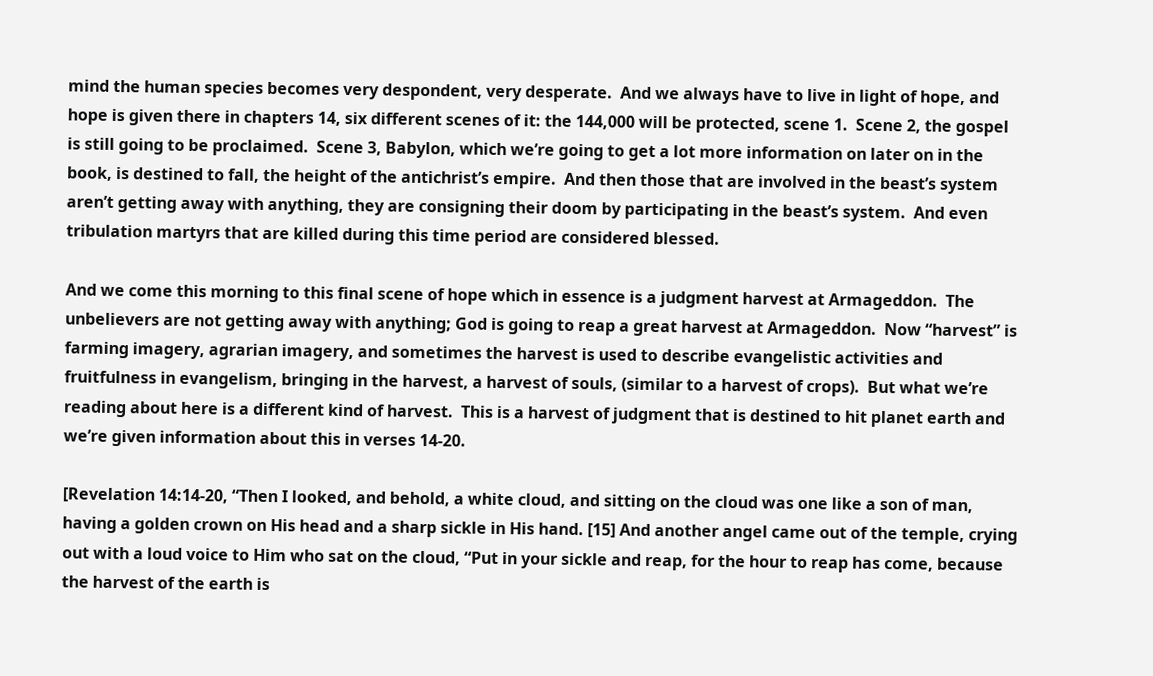mind the human species becomes very despondent, very desperate.  And we always have to live in light of hope, and hope is given there in chapters 14, six different scenes of it: the 144,000 will be protected, scene 1.  Scene 2, the gospel is still going to be proclaimed.  Scene 3, Babylon, which we’re going to get a lot more information on later on in the book, is destined to fall, the height of the antichrist’s empire.  And then those that are involved in the beast’s system aren’t getting away with anything, they are consigning their doom by participating in the beast’s system.  And even tribulation martyrs that are killed during this time period are considered blessed.

And we come this morning to this final scene of hope which in essence is a judgment harvest at Armageddon.  The unbelievers are not getting away with anything; God is going to reap a great harvest at Armageddon.  Now “harvest” is farming imagery, agrarian imagery, and sometimes the harvest is used to describe evangelistic activities and fruitfulness in evangelism, bringing in the harvest, a harvest of souls, (similar to a harvest of crops).  But what we’re reading about here is a different kind of harvest.  This is a harvest of judgment that is destined to hit planet earth and we’re given information about this in verses 14-20.

[Revelation 14:14-20, “Then I looked, and behold, a white cloud, and sitting on the cloud was one like a son of man, having a golden crown on His head and a sharp sickle in His hand. [15] And another angel came out of the temple, crying out with a loud voice to Him who sat on the cloud, “Put in your sickle and reap, for the hour to reap has come, because the harvest of the earth is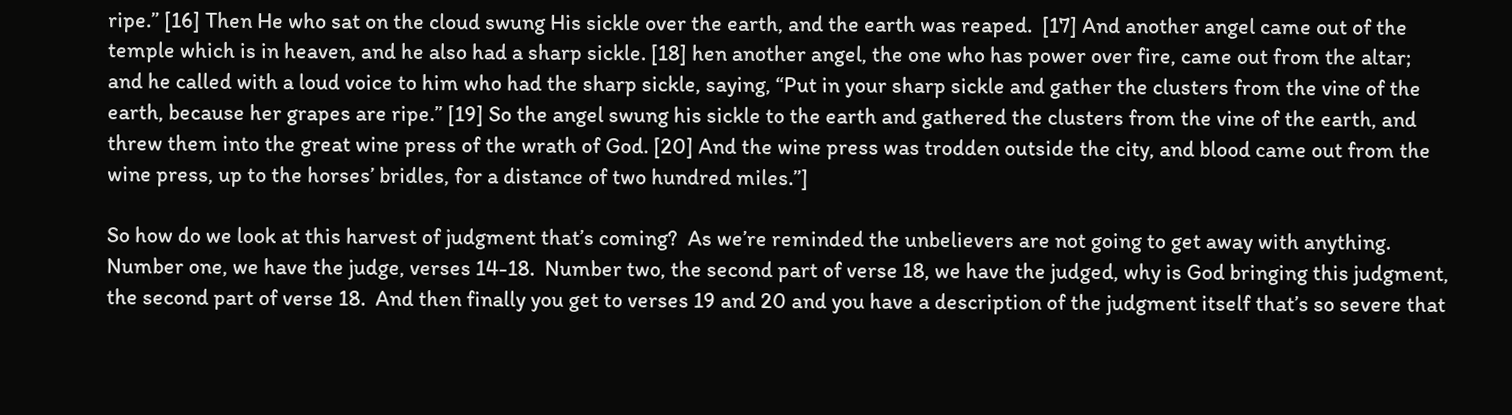ripe.” [16] Then He who sat on the cloud swung His sickle over the earth, and the earth was reaped.  [17] And another angel came out of the temple which is in heaven, and he also had a sharp sickle. [18] hen another angel, the one who has power over fire, came out from the altar; and he called with a loud voice to him who had the sharp sickle, saying, “Put in your sharp sickle and gather the clusters from the vine of the earth, because her grapes are ripe.” [19] So the angel swung his sickle to the earth and gathered the clusters from the vine of the earth, and threw them into the great wine press of the wrath of God. [20] And the wine press was trodden outside the city, and blood came out from the wine press, up to the horses’ bridles, for a distance of two hundred miles.”]

So how do we look at this harvest of judgment that’s coming?  As we’re reminded the unbelievers are not going to get away with anything.  Number one, we have the judge, verses 14-18.  Number two, the second part of verse 18, we have the judged, why is God bringing this judgment, the second part of verse 18.  And then finally you get to verses 19 and 20 and you have a description of the judgment itself that’s so severe that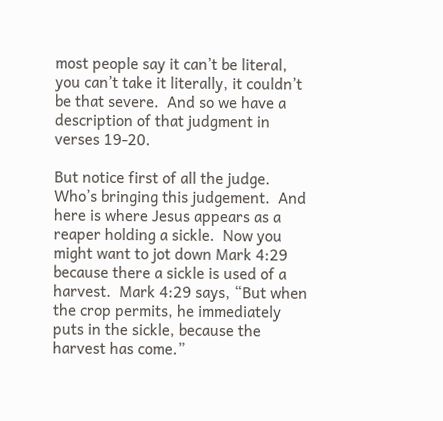most people say it can’t be literal, you can’t take it literally, it couldn’t be that severe.  And so we have a description of that judgment in verses 19-20.

But notice first of all the judge.  Who’s bringing this judgement.  And here is where Jesus appears as a reaper holding a sickle.  Now you might want to jot down Mark 4:29 because there a sickle is used of a harvest.  Mark 4:29 says, “But when the crop permits, he immediately puts in the sickle, because the harvest has come.”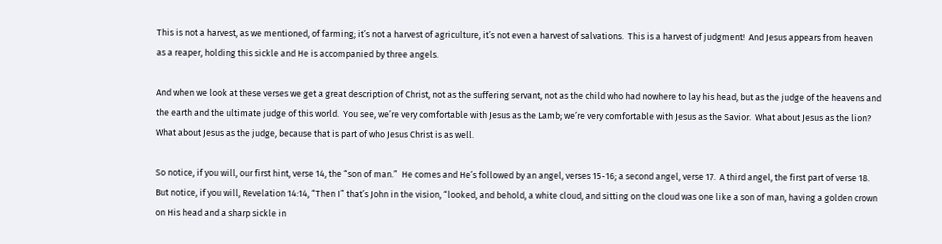This is not a harvest, as we mentioned, of farming; it’s not a harvest of agriculture, it’s not even a harvest of salvations.  This is a harvest of judgment!  And Jesus appears from heaven as a reaper, holding this sickle and He is accompanied by three angels.

And when we look at these verses we get a great description of Christ, not as the suffering servant, not as the child who had nowhere to lay his head, but as the judge of the heavens and the earth and the ultimate judge of this world.  You see, we’re very comfortable with Jesus as the Lamb; we’re very comfortable with Jesus as the Savior.  What about Jesus as the lion?  What about Jesus as the judge, because that is part of who Jesus Christ is as well.

So notice, if you will, our first hint, verse 14, the “son of man.”  He comes and He’s followed by an angel, verses 15-16; a second angel, verse 17.  A third angel, the first part of verse 18.  But notice, if you will, Revelation 14:14, “Then I” that’s John in the vision, “looked, and behold, a white cloud, and sitting on the cloud was one like a son of man, having a golden crown on His head and a sharp sickle in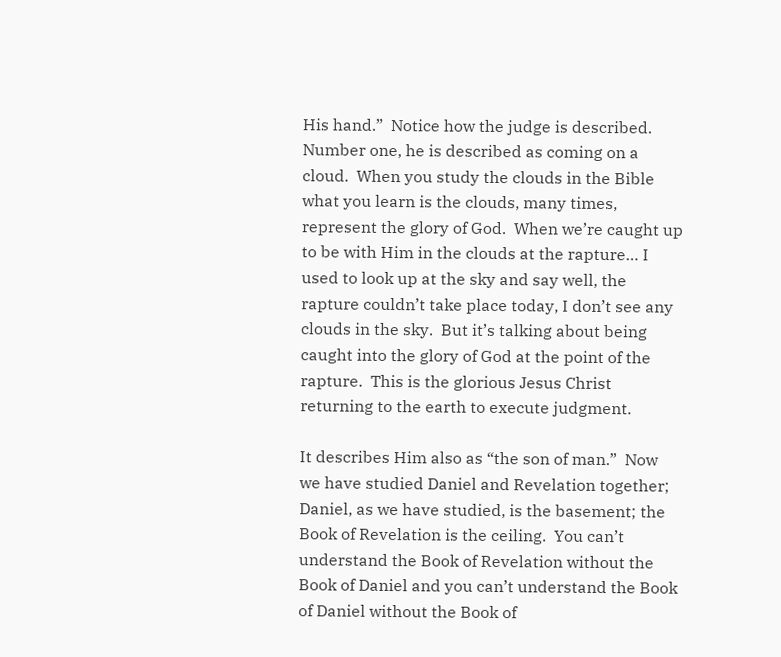His hand.”  Notice how the judge is described.  Number one, he is described as coming on a cloud.  When you study the clouds in the Bible what you learn is the clouds, many times, represent the glory of God.  When we’re caught up to be with Him in the clouds at the rapture… I used to look up at the sky and say well, the rapture couldn’t take place today, I don’t see any clouds in the sky.  But it’s talking about being caught into the glory of God at the point of the rapture.  This is the glorious Jesus Christ returning to the earth to execute judgment.

It describes Him also as “the son of man.”  Now we have studied Daniel and Revelation together; Daniel, as we have studied, is the basement; the Book of Revelation is the ceiling.  You can’t understand the Book of Revelation without the Book of Daniel and you can’t understand the Book of Daniel without the Book of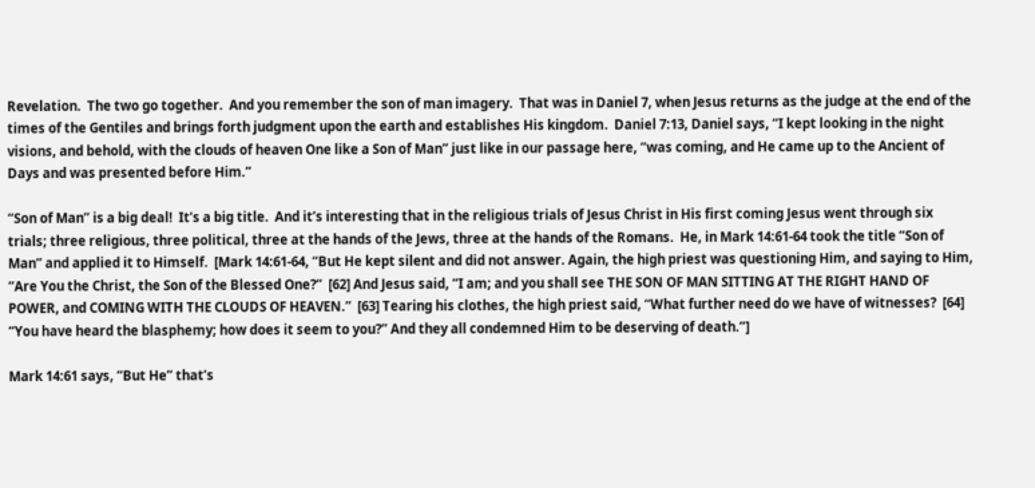Revelation.  The two go together.  And you remember the son of man imagery.  That was in Daniel 7, when Jesus returns as the judge at the end of the times of the Gentiles and brings forth judgment upon the earth and establishes His kingdom.  Daniel 7:13, Daniel says, “I kept looking in the night visions, and behold, with the clouds of heaven One like a Son of Man” just like in our passage here, “was coming, and He came up to the Ancient of Days and was presented before Him.”

“Son of Man” is a big deal!  It’s a big title.  And it’s interesting that in the religious trials of Jesus Christ in His first coming Jesus went through six trials; three religious, three political, three at the hands of the Jews, three at the hands of the Romans.  He, in Mark 14:61-64 took the title “Son of Man” and applied it to Himself.  [Mark 14:61-64, “But He kept silent and did not answer. Again, the high priest was questioning Him, and saying to Him, “Are You the Christ, the Son of the Blessed One?”  [62] And Jesus said, “I am; and you shall see THE SON OF MAN SITTING AT THE RIGHT HAND OF POWER, and COMING WITH THE CLOUDS OF HEAVEN.”  [63] Tearing his clothes, the high priest said, “What further need do we have of witnesses?  [64] “You have heard the blasphemy; how does it seem to you?” And they all condemned Him to be deserving of death.”]

Mark 14:61 says, “But He” that’s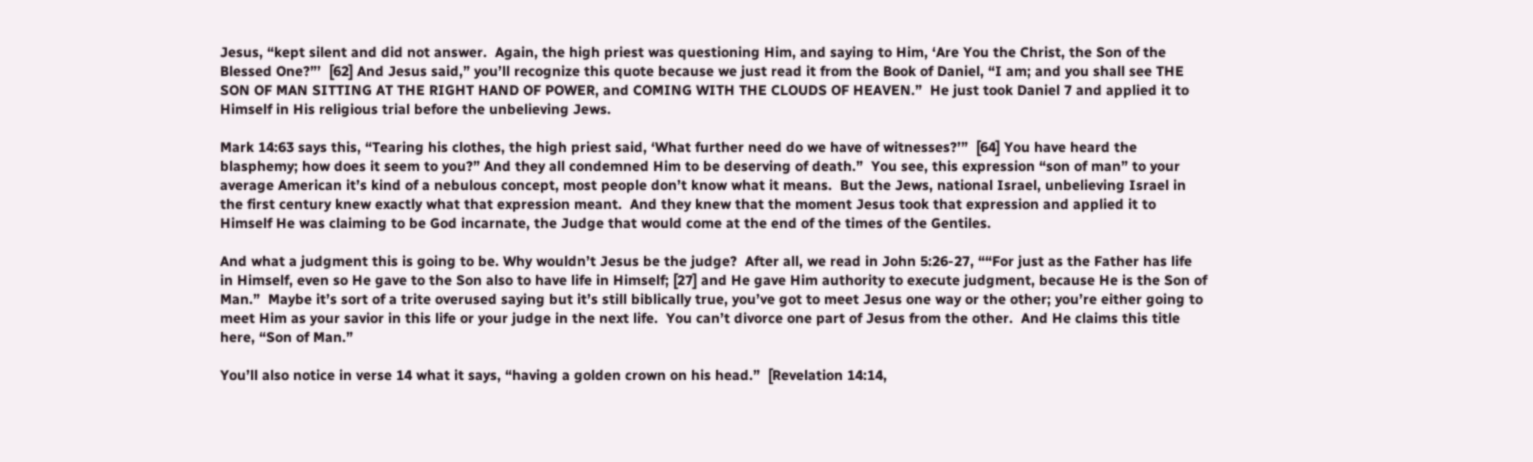Jesus, “kept silent and did not answer.  Again, the high priest was questioning Him, and saying to Him, ‘Are You the Christ, the Son of the Blessed One?”’  [62] And Jesus said,” you’ll recognize this quote because we just read it from the Book of Daniel, “I am; and you shall see THE SON OF MAN SITTING AT THE RIGHT HAND OF POWER, and COMING WITH THE CLOUDS OF HEAVEN.”  He just took Daniel 7 and applied it to Himself in His religious trial before the unbelieving Jews.

Mark 14:63 says this, “Tearing his clothes, the high priest said, ‘What further need do we have of witnesses?’”  [64] You have heard the blasphemy; how does it seem to you?” And they all condemned Him to be deserving of death.”  You see, this expression “son of man” to your average American it’s kind of a nebulous concept, most people don’t know what it means.  But the Jews, national Israel, unbelieving Israel in the first century knew exactly what that expression meant.  And they knew that the moment Jesus took that expression and applied it to Himself He was claiming to be God incarnate, the Judge that would come at the end of the times of the Gentiles.

And what a judgment this is going to be. Why wouldn’t Jesus be the judge?  After all, we read in John 5:26-27, ““For just as the Father has life in Himself, even so He gave to the Son also to have life in Himself; [27] and He gave Him authority to execute judgment, because He is the Son of Man.”  Maybe it’s sort of a trite overused saying but it’s still biblically true, you’ve got to meet Jesus one way or the other; you’re either going to meet Him as your savior in this life or your judge in the next life.  You can’t divorce one part of Jesus from the other.  And He claims this title here, “Son of Man.”

You’ll also notice in verse 14 what it says, “having a golden crown on his head.”  [Revelation 14:14,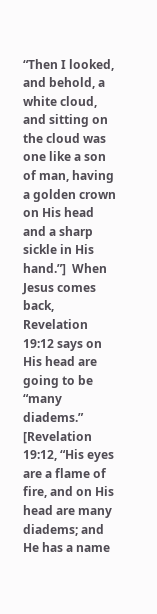“Then I looked, and behold, a white cloud, and sitting on the cloud was one like a son of man, having a golden crown on His head and a sharp sickle in His hand.”]  When Jesus comes back, Revelation 19:12 says on His head are going to be “many diadems.”   [Revelation 19:12, “His eyes are a flame of fire, and on His head are many diadems; and He has a name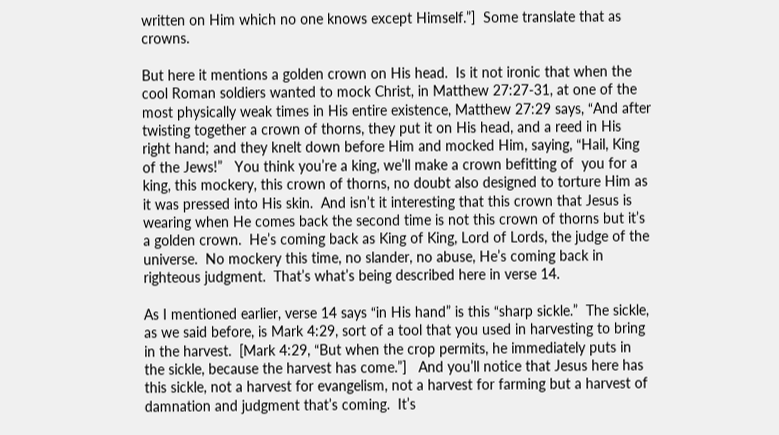written on Him which no one knows except Himself.”]  Some translate that as crowns.

But here it mentions a golden crown on His head.  Is it not ironic that when the cool Roman soldiers wanted to mock Christ, in Matthew 27:27-31, at one of the most physically weak times in His entire existence, Matthew 27:29 says, “And after twisting together a crown of thorns, they put it on His head, and a reed in His right hand; and they knelt down before Him and mocked Him, saying, “Hail, King of the Jews!”   You think you’re a king, we’ll make a crown befitting of  you for a king, this mockery, this crown of thorns, no doubt also designed to torture Him as it was pressed into His skin.  And isn’t it interesting that this crown that Jesus is wearing when He comes back the second time is not this crown of thorns but it’s a golden crown.  He’s coming back as King of King, Lord of Lords, the judge of the universe.  No mockery this time, no slander, no abuse, He’s coming back in righteous judgment.  That’s what’s being described here in verse 14.

As I mentioned earlier, verse 14 says “in His hand” is this “sharp sickle.”  The sickle, as we said before, is Mark 4:29, sort of a tool that you used in harvesting to bring in the harvest.  [Mark 4:29, “But when the crop permits, he immediately puts in the sickle, because the harvest has come.”]   And you’ll notice that Jesus here has this sickle, not a harvest for evangelism, not a harvest for farming but a harvest of damnation and judgment that’s coming.  It’s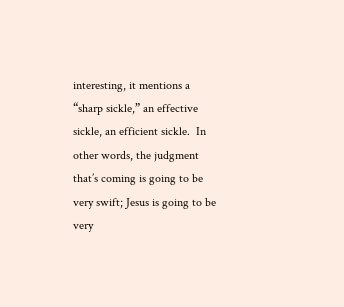interesting, it mentions a “sharp sickle,” an effective sickle, an efficient sickle.  In other words, the judgment that’s coming is going to be very swift; Jesus is going to be very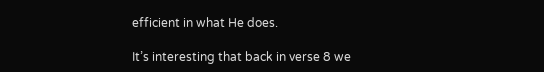efficient in what He does.

It’s interesting that back in verse 8 we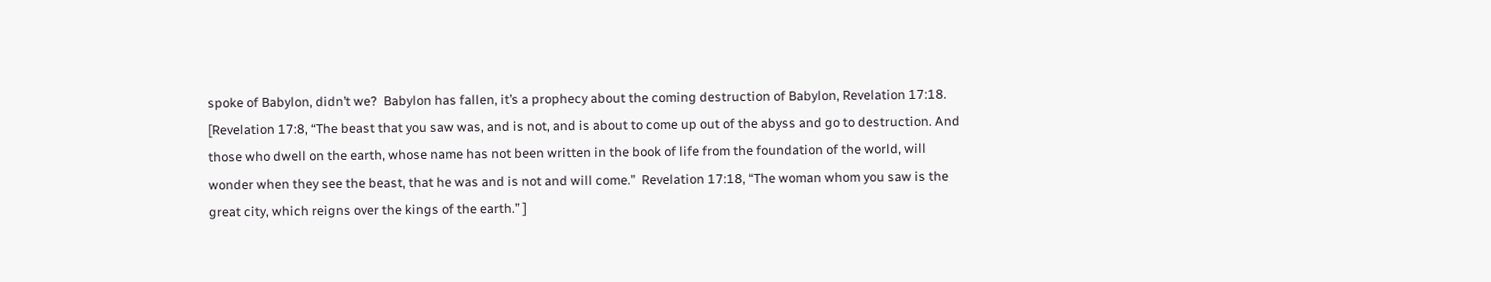spoke of Babylon, didn’t we?  Babylon has fallen, it’s a prophecy about the coming destruction of Babylon, Revelation 17:18.  [Revelation 17:8, “The beast that you saw was, and is not, and is about to come up out of the abyss and go to destruction. And those who dwell on the earth, whose name has not been written in the book of life from the foundation of the world, will wonder when they see the beast, that he was and is not and will come.”  Revelation 17:18, “The woman whom you saw is the great city, which reigns over the kings of the earth.” ]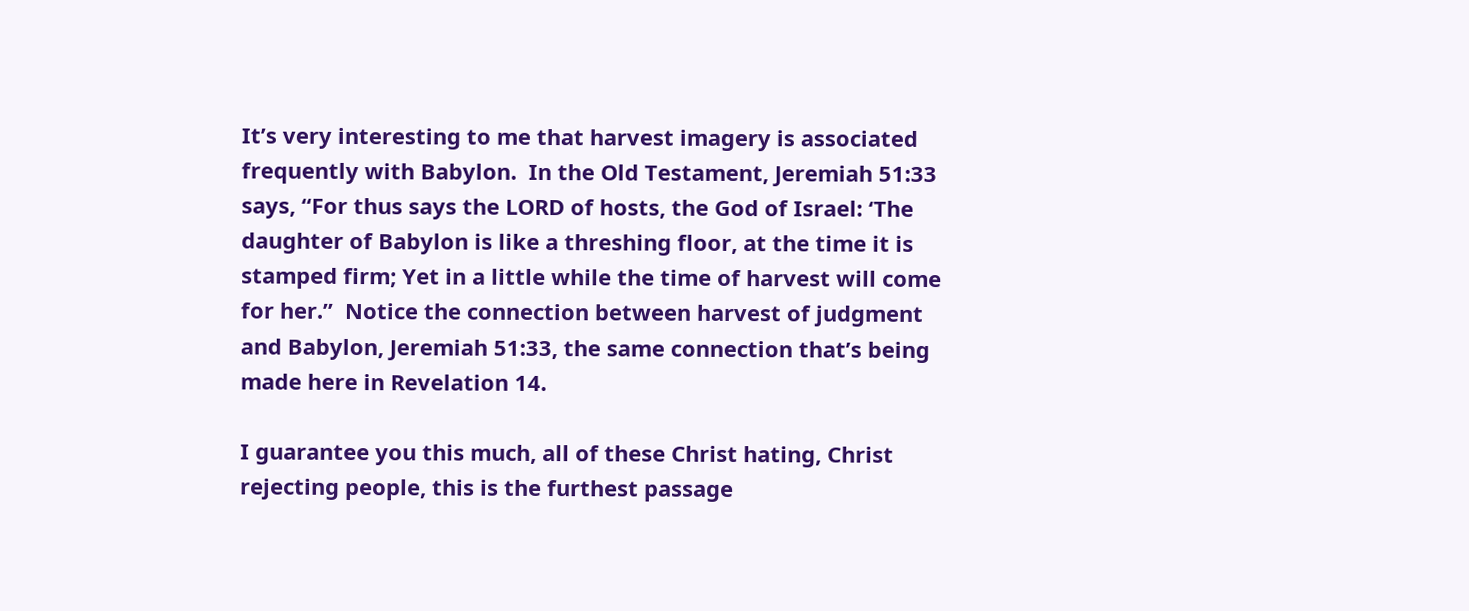It’s very interesting to me that harvest imagery is associated frequently with Babylon.  In the Old Testament, Jeremiah 51:33 says, “For thus says the LORD of hosts, the God of Israel: ‘The daughter of Babylon is like a threshing floor, at the time it is stamped firm; Yet in a little while the time of harvest will come for her.”  Notice the connection between harvest of judgment and Babylon, Jeremiah 51:33, the same connection that’s being made here in Revelation 14.

I guarantee you this much, all of these Christ hating, Christ rejecting people, this is the furthest passage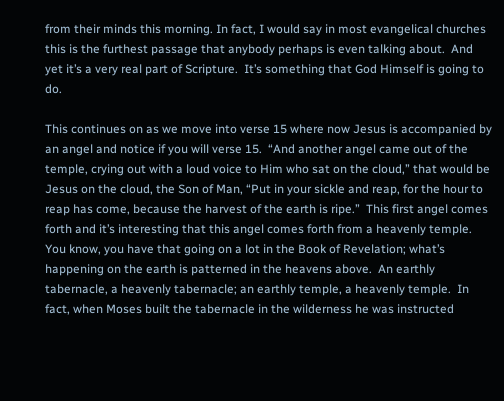from their minds this morning. In fact, I would say in most evangelical churches this is the furthest passage that anybody perhaps is even talking about.  And yet it’s a very real part of Scripture.  It’s something that God Himself is going to do.

This continues on as we move into verse 15 where now Jesus is accompanied by an angel and notice if you will verse 15.  “And another angel came out of the temple, crying out with a loud voice to Him who sat on the cloud,” that would be Jesus on the cloud, the Son of Man, “Put in your sickle and reap, for the hour to reap has come, because the harvest of the earth is ripe.”  This first angel comes forth and it’s interesting that this angel comes forth from a heavenly temple.  You know, you have that going on a lot in the Book of Revelation; what’s happening on the earth is patterned in the heavens above.  An earthly tabernacle, a heavenly tabernacle; an earthly temple, a heavenly temple.  In fact, when Moses built the tabernacle in the wilderness he was instructed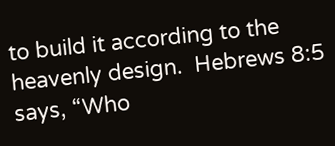to build it according to the heavenly design.  Hebrews 8:5 says, “Who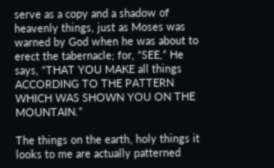serve as a copy and a shadow of heavenly things, just as Moses was warned by God when he was about to erect the tabernacle; for, “SEE,” He says, “THAT YOU MAKE all things ACCORDING TO THE PATTERN WHICH WAS SHOWN YOU ON THE MOUNTAIN.”

The things on the earth, holy things it looks to me are actually patterned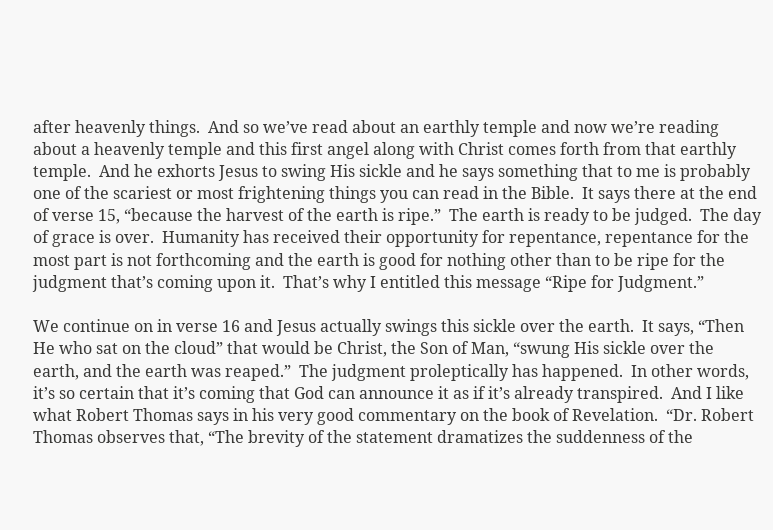after heavenly things.  And so we’ve read about an earthly temple and now we’re reading about a heavenly temple and this first angel along with Christ comes forth from that earthly temple.  And he exhorts Jesus to swing His sickle and he says something that to me is probably one of the scariest or most frightening things you can read in the Bible.  It says there at the end of verse 15, “because the harvest of the earth is ripe.”  The earth is ready to be judged.  The day of grace is over.  Humanity has received their opportunity for repentance, repentance for the most part is not forthcoming and the earth is good for nothing other than to be ripe for the judgment that’s coming upon it.  That’s why I entitled this message “Ripe for Judgment.”

We continue on in verse 16 and Jesus actually swings this sickle over the earth.  It says, “Then He who sat on the cloud” that would be Christ, the Son of Man, “swung His sickle over the earth, and the earth was reaped.”  The judgment proleptically has happened.  In other words, it’s so certain that it’s coming that God can announce it as if it’s already transpired.  And I like what Robert Thomas says in his very good commentary on the book of Revelation.  “Dr. Robert Thomas observes that, “The brevity of the statement dramatizes the suddenness of the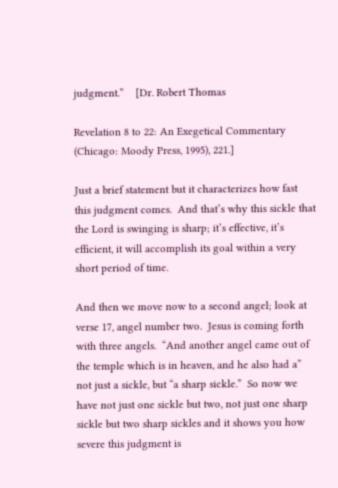judgment.”    [Dr. Robert Thomas

Revelation 8 to 22: An Exegetical Commentary (Chicago: Moody Press, 1995), 221.]

Just a brief statement but it characterizes how fast this judgment comes.  And that’s why this sickle that the Lord is swinging is sharp; it’s effective, it’s efficient, it will accomplish its goal within a very short period of time.

And then we move now to a second angel; look at verse 17, angel number two.  Jesus is coming forth with three angels.  “And another angel came out of the temple which is in heaven, and he also had a” not just a sickle, but “a sharp sickle.”  So now we have not just one sickle but two, not just one sharp sickle but two sharp sickles and it shows you how severe this judgment is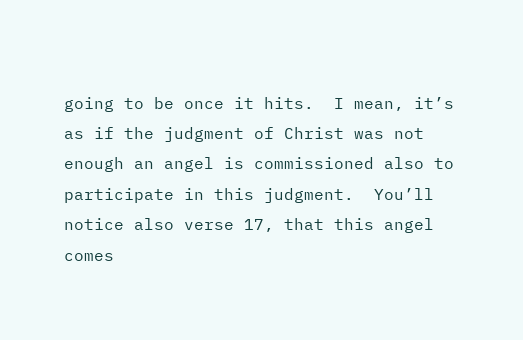going to be once it hits.  I mean, it’s as if the judgment of Christ was not enough an angel is commissioned also to participate in this judgment.  You’ll notice also verse 17, that this angel comes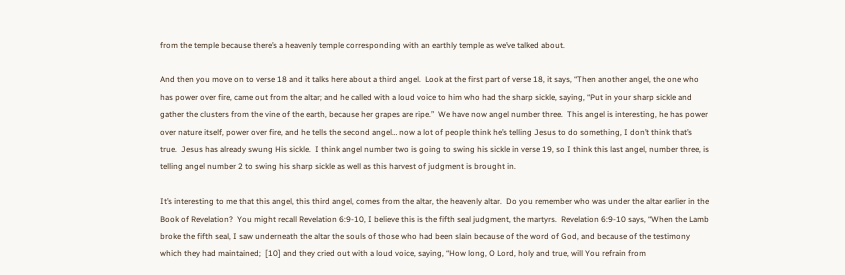from the temple because there’s a heavenly temple corresponding with an earthly temple as we’ve talked about.

And then you move on to verse 18 and it talks here about a third angel.  Look at the first part of verse 18, it says, “Then another angel, the one who has power over fire, came out from the altar; and he called with a loud voice to him who had the sharp sickle, saying, “Put in your sharp sickle and gather the clusters from the vine of the earth, because her grapes are ripe.”  We have now angel number three.  This angel is interesting, he has power over nature itself, power over fire, and he tells the second angel… now a lot of people think he’s telling Jesus to do something, I don’t think that’s true.  Jesus has already swung His sickle.  I think angel number two is going to swing his sickle in verse 19, so I think this last angel, number three, is telling angel number 2 to swing his sharp sickle as well as this harvest of judgment is brought in.

It’s interesting to me that this angel, this third angel, comes from the altar, the heavenly altar.  Do you remember who was under the altar earlier in the Book of Revelation?  You might recall Revelation 6:9-10, I believe this is the fifth seal judgment, the martyrs.  Revelation 6:9-10 says, “When the Lamb broke the fifth seal, I saw underneath the altar the souls of those who had been slain because of the word of God, and because of the testimony which they had maintained;  [10] and they cried out with a loud voice, saying, “How long, O Lord, holy and true, will You refrain from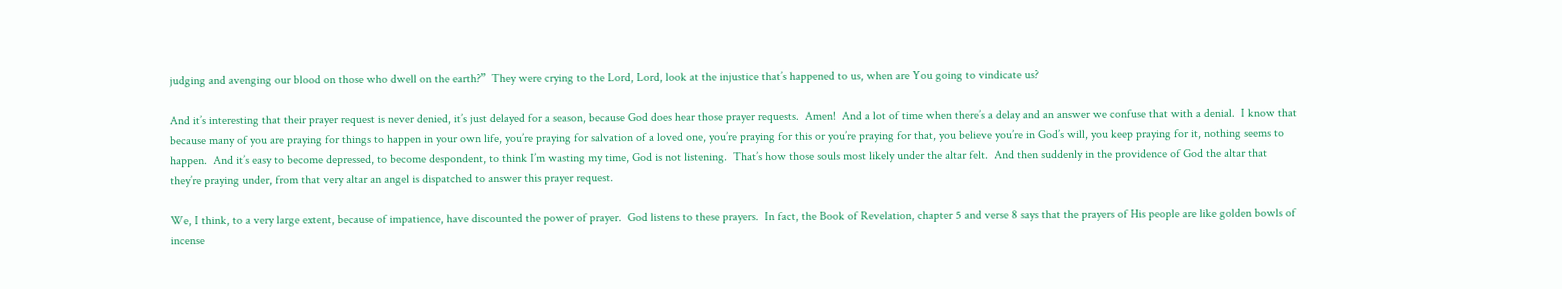judging and avenging our blood on those who dwell on the earth?”  They were crying to the Lord, Lord, look at the injustice that’s happened to us, when are You going to vindicate us?

And it’s interesting that their prayer request is never denied, it’s just delayed for a season, because God does hear those prayer requests.  Amen!  And a lot of time when there’s a delay and an answer we confuse that with a denial.  I know that because many of you are praying for things to happen in your own life, you’re praying for salvation of a loved one, you’re praying for this or you’re praying for that, you believe you’re in God’s will, you keep praying for it, nothing seems to happen.  And it’s easy to become depressed, to become despondent, to think I’m wasting my time, God is not listening.  That’s how those souls most likely under the altar felt.  And then suddenly in the providence of God the altar that they’re praying under, from that very altar an angel is dispatched to answer this prayer request.

We, I think, to a very large extent, because of impatience, have discounted the power of prayer.  God listens to these prayers.  In fact, the Book of Revelation, chapter 5 and verse 8 says that the prayers of His people are like golden bowls of incense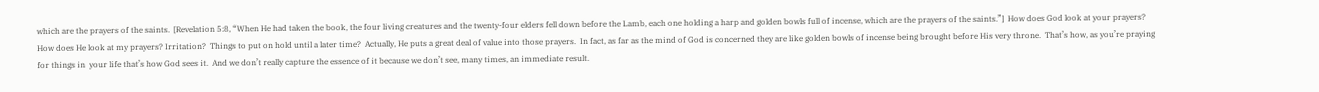which are the prayers of the saints.  [Revelation 5:8, “When He had taken the book, the four living creatures and the twenty-four elders fell down before the Lamb, each one holding a harp and golden bowls full of incense, which are the prayers of the saints.”]  How does God look at your prayers? How does He look at my prayers? Irritation?  Things to put on hold until a later time?  Actually, He puts a great deal of value into those prayers.  In fact, as far as the mind of God is concerned they are like golden bowls of incense being brought before His very throne.  That’s how, as you’re praying for things in  your life that’s how God sees it.  And we don’t really capture the essence of it because we don’t see, many times, an immediate result.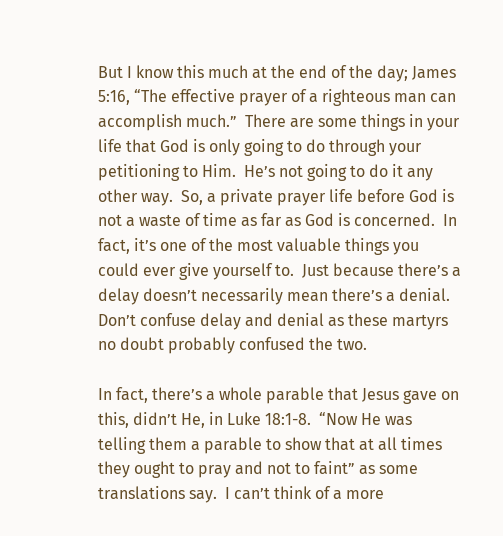But I know this much at the end of the day; James 5:16, “The effective prayer of a righteous man can accomplish much.”  There are some things in your life that God is only going to do through your petitioning to Him.  He’s not going to do it any other way.  So, a private prayer life before God is not a waste of time as far as God is concerned.  In fact, it’s one of the most valuable things you could ever give yourself to.  Just because there’s a delay doesn’t necessarily mean there’s a denial.  Don’t confuse delay and denial as these martyrs no doubt probably confused the two.

In fact, there’s a whole parable that Jesus gave on this, didn’t He, in Luke 18:1-8.  “Now He was telling them a parable to show that at all times they ought to pray and not to faint” as some translations say.  I can’t think of a more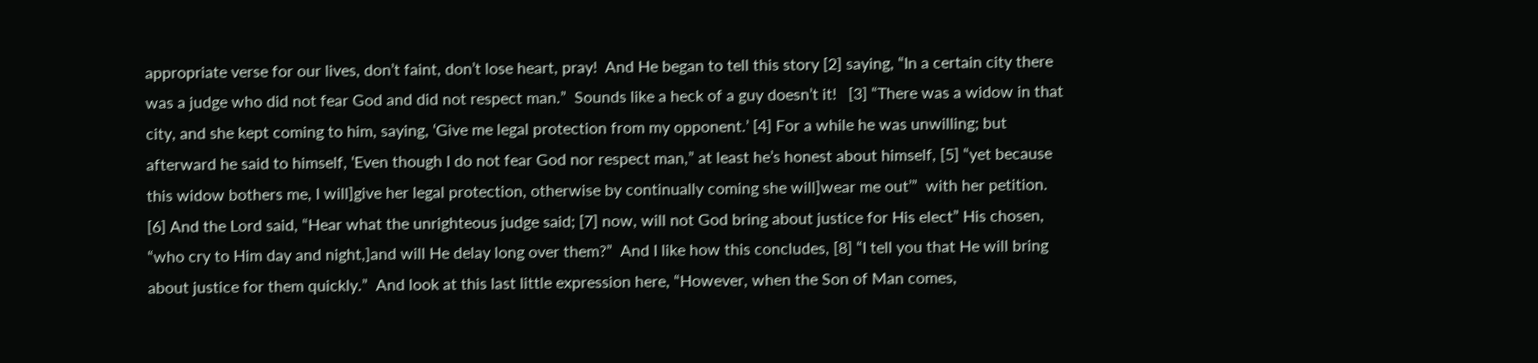appropriate verse for our lives, don’t faint, don’t lose heart, pray!  And He began to tell this story [2] saying, “In a certain city there was a judge who did not fear God and did not respect man.”  Sounds like a heck of a guy doesn’t it!   [3] “There was a widow in that city, and she kept coming to him, saying, ‘Give me legal protection from my opponent.’ [4] For a while he was unwilling; but afterward he said to himself, ‘Even though I do not fear God nor respect man,” at least he’s honest about himself, [5] “yet because this widow bothers me, I will]give her legal protection, otherwise by continually coming she will]wear me out’”  with her petition.  [6] And the Lord said, “Hear what the unrighteous judge said; [7] now, will not God bring about justice for His elect” His chosen, “who cry to Him day and night,]and will He delay long over them?”  And I like how this concludes, [8] “I tell you that He will bring about justice for them quickly.”  And look at this last little expression here, “However, when the Son of Man comes,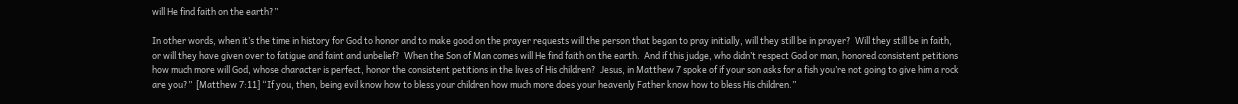will He find faith on the earth?”

In other words, when it’s the time in history for God to honor and to make good on the prayer requests will the person that began to pray initially, will they still be in prayer?  Will they still be in faith, or will they have given over to fatigue and faint and unbelief?  When the Son of Man comes will He find faith on the earth.  And if this judge, who didn’t respect God or man, honored consistent petitions how much more will God, whose character is perfect, honor the consistent petitions in the lives of His children?  Jesus, in Matthew 7 spoke of if your son asks for a fish you’re not going to give him a rock are you?”  [Matthew 7:11] “If you, then, being evil know how to bless your children how much more does your heavenly Father know how to bless His children.”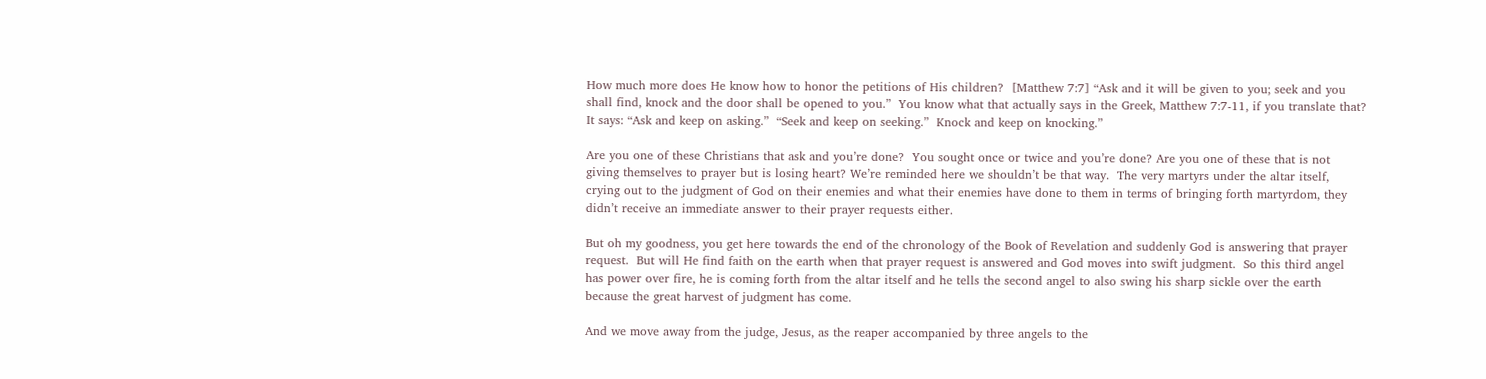How much more does He know how to honor the petitions of His children?  [Matthew 7:7] “Ask and it will be given to you; seek and you shall find, knock and the door shall be opened to you.”  You know what that actually says in the Greek, Matthew 7:7-11, if you translate that?  It says: “Ask and keep on asking.”  “Seek and keep on seeking.”  Knock and keep on knocking.”

Are you one of these Christians that ask and you’re done?  You sought once or twice and you’re done? Are you one of these that is not giving themselves to prayer but is losing heart? We’re reminded here we shouldn’t be that way.  The very martyrs under the altar itself, crying out to the judgment of God on their enemies and what their enemies have done to them in terms of bringing forth martyrdom, they didn’t receive an immediate answer to their prayer requests either.

But oh my goodness, you get here towards the end of the chronology of the Book of Revelation and suddenly God is answering that prayer request.  But will He find faith on the earth when that prayer request is answered and God moves into swift judgment.  So this third angel has power over fire, he is coming forth from the altar itself and he tells the second angel to also swing his sharp sickle over the earth because the great harvest of judgment has come.

And we move away from the judge, Jesus, as the reaper accompanied by three angels to the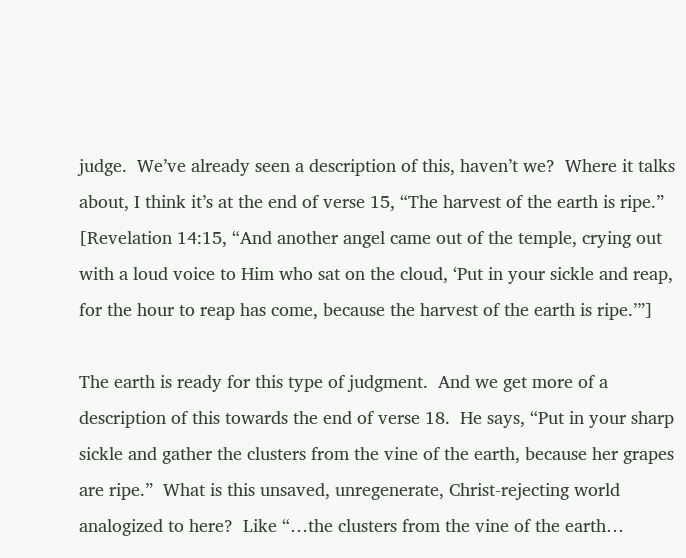judge.  We’ve already seen a description of this, haven’t we?  Where it talks about, I think it’s at the end of verse 15, “The harvest of the earth is ripe.”  [Revelation 14:15, “And another angel came out of the temple, crying out with a loud voice to Him who sat on the cloud, ‘Put in your sickle and reap, for the hour to reap has come, because the harvest of the earth is ripe.’”]

The earth is ready for this type of judgment.  And we get more of a description of this towards the end of verse 18.  He says, “Put in your sharp sickle and gather the clusters from the vine of the earth, because her grapes are ripe.”  What is this unsaved, unregenerate, Christ-rejecting world analogized to here?  Like “…the clusters from the vine of the earth…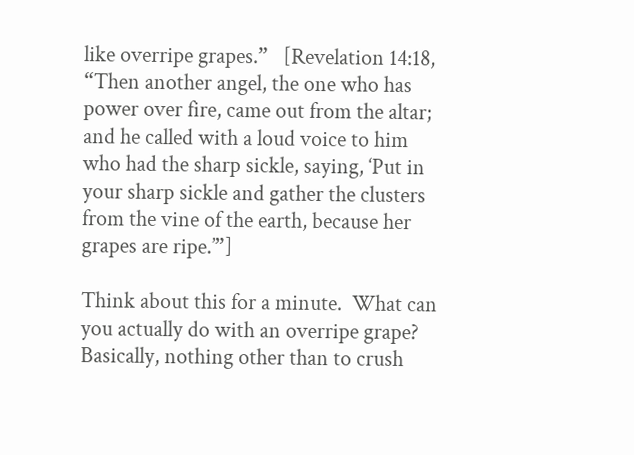like overripe grapes.”   [Revelation 14:18, “Then another angel, the one who has power over fire, came out from the altar; and he called with a loud voice to him who had the sharp sickle, saying, ‘Put in your sharp sickle and gather the clusters from the vine of the earth, because her grapes are ripe.’”]

Think about this for a minute.  What can you actually do with an overripe grape?  Basically, nothing other than to crush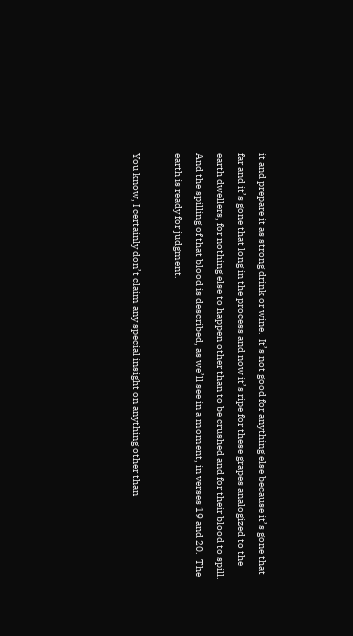it and prepare it as strong drink or wine.  It’s not good for anything else because it’s gone that far and it’s gone that long in the process and now it’s ripe for these grapes analogized to the earth dwellers, for nothing else to happen other than to be crushed and for their blood to spill.    And the spilling of that blood is described, as we’ll see in a moment, in verses 19 and 20.  The earth is ready for judgment.

You know, I certainly don’t claim any special insight on anything other than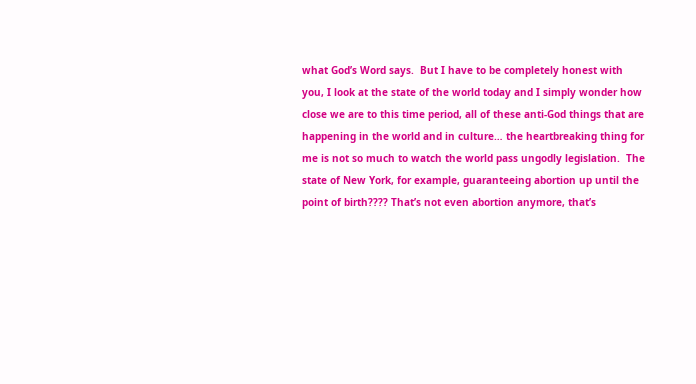what God’s Word says.  But I have to be completely honest with you, I look at the state of the world today and I simply wonder how close we are to this time period, all of these anti-God things that are happening in the world and in culture… the heartbreaking thing for me is not so much to watch the world pass ungodly legislation.  The state of New York, for example, guaranteeing abortion up until the point of birth???? That’s not even abortion anymore, that’s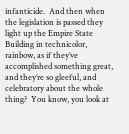infanticide.  And then when the legislation is passed they light up the Empire State Building in technicolor, rainbow, as if they’ve accomplished something great, and they’re so gleeful, and celebratory about the whole thing?  You know, you look at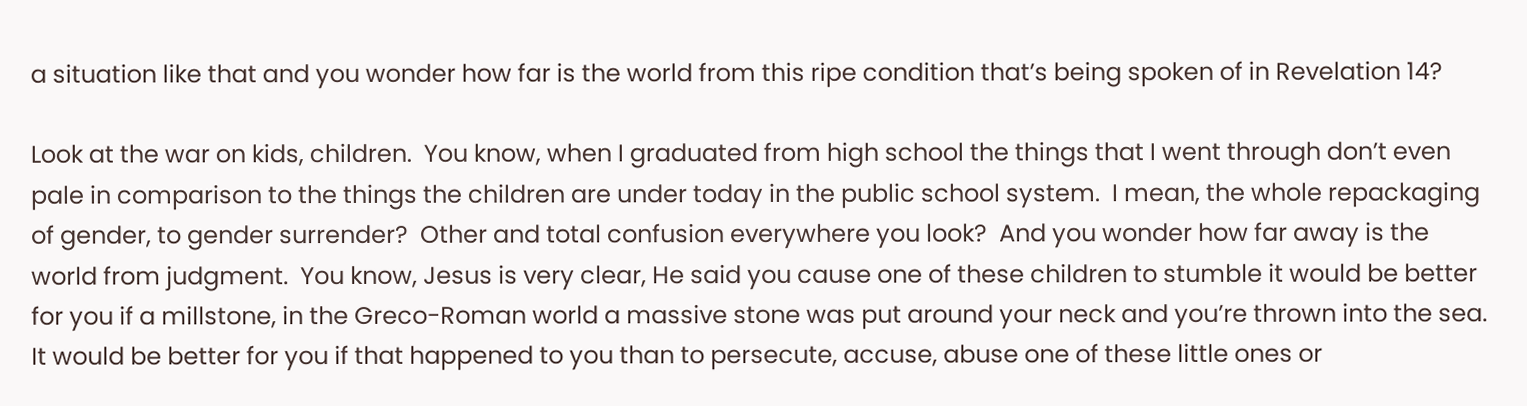a situation like that and you wonder how far is the world from this ripe condition that’s being spoken of in Revelation 14?

Look at the war on kids, children.  You know, when I graduated from high school the things that I went through don’t even pale in comparison to the things the children are under today in the public school system.  I mean, the whole repackaging of gender, to gender surrender?  Other and total confusion everywhere you look?  And you wonder how far away is the world from judgment.  You know, Jesus is very clear, He said you cause one of these children to stumble it would be better for you if a millstone, in the Greco-Roman world a massive stone was put around your neck and you’re thrown into the sea.  It would be better for you if that happened to you than to persecute, accuse, abuse one of these little ones or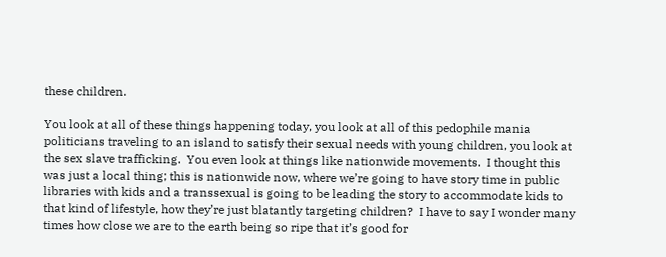these children.

You look at all of these things happening today, you look at all of this pedophile mania politicians traveling to an island to satisfy their sexual needs with young children, you look at the sex slave trafficking.  You even look at things like nationwide movements.  I thought this was just a local thing; this is nationwide now, where we’re going to have story time in public libraries with kids and a transsexual is going to be leading the story to accommodate kids to that kind of lifestyle, how they’re just blatantly targeting children?  I have to say I wonder many times how close we are to the earth being so ripe that it’s good for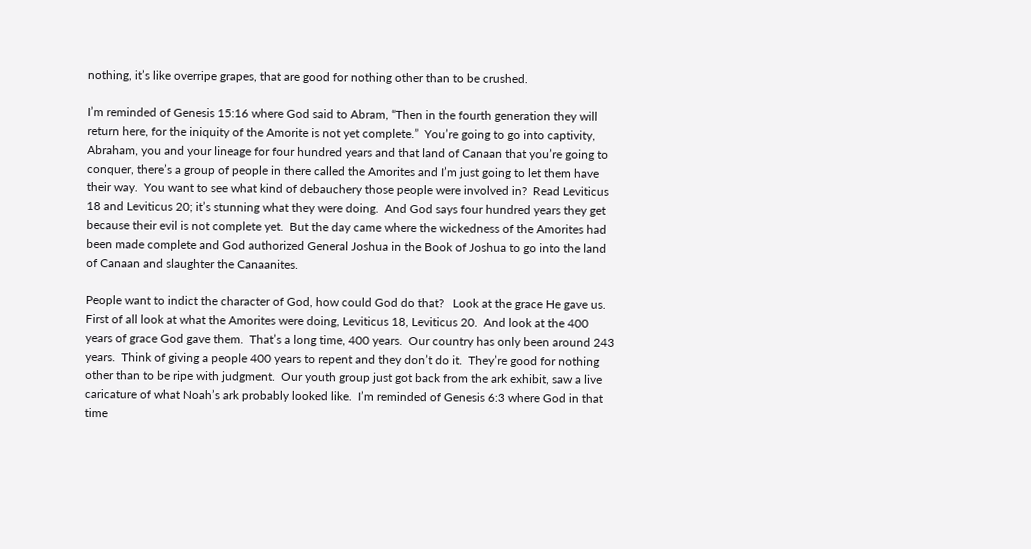nothing, it’s like overripe grapes, that are good for nothing other than to be crushed.

I’m reminded of Genesis 15:16 where God said to Abram, “Then in the fourth generation they will return here, for the iniquity of the Amorite is not yet complete.”  You’re going to go into captivity, Abraham, you and your lineage for four hundred years and that land of Canaan that you’re going to conquer, there’s a group of people in there called the Amorites and I’m just going to let them have their way.  You want to see what kind of debauchery those people were involved in?  Read Leviticus 18 and Leviticus 20; it’s stunning what they were doing.  And God says four hundred years they get because their evil is not complete yet.  But the day came where the wickedness of the Amorites had been made complete and God authorized General Joshua in the Book of Joshua to go into the land of Canaan and slaughter the Canaanites.

People want to indict the character of God, how could God do that?   Look at the grace He gave us.  First of all look at what the Amorites were doing, Leviticus 18, Leviticus 20.  And look at the 400 years of grace God gave them.  That’s a long time, 400 years.  Our country has only been around 243 years.  Think of giving a people 400 years to repent and they don’t do it.  They’re good for nothing other than to be ripe with judgment.  Our youth group just got back from the ark exhibit, saw a live caricature of what Noah’s ark probably looked like.  I’m reminded of Genesis 6:3 where God in that time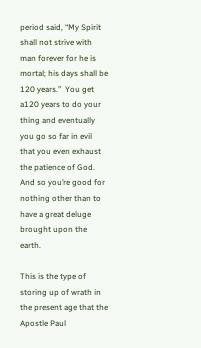period said, “My Spirit shall not strive with man forever for he is mortal; his days shall be 120 years.”  You get a120 years to do your thing and eventually you go so far in evil that you even exhaust the patience of God.  And so you’re good for nothing other than to have a great deluge brought upon the earth.

This is the type of storing up of wrath in the present age that the Apostle Paul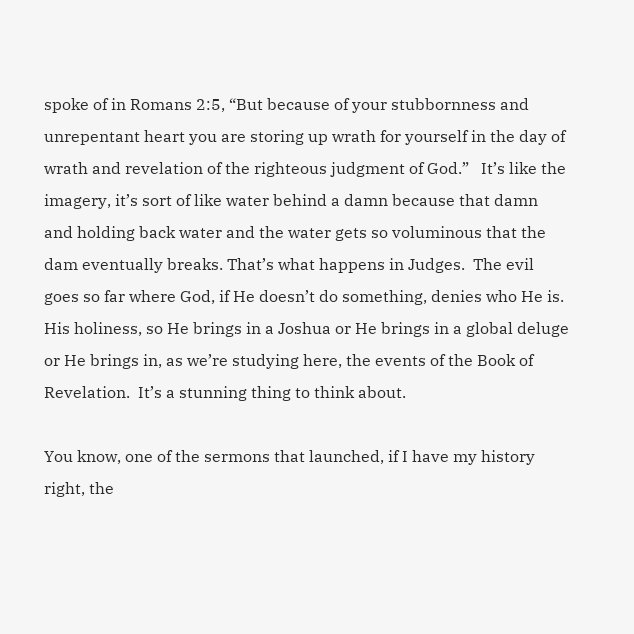spoke of in Romans 2:5, “But because of your stubbornness and unrepentant heart you are storing up wrath for yourself in the day of wrath and revelation of the righteous judgment of God.”   It’s like the imagery, it’s sort of like water behind a damn because that damn and holding back water and the water gets so voluminous that the dam eventually breaks. That’s what happens in Judges.  The evil goes so far where God, if He doesn’t do something, denies who He is.  His holiness, so He brings in a Joshua or He brings in a global deluge or He brings in, as we’re studying here, the events of the Book of Revelation.  It’s a stunning thing to think about.

You know, one of the sermons that launched, if I have my history right, the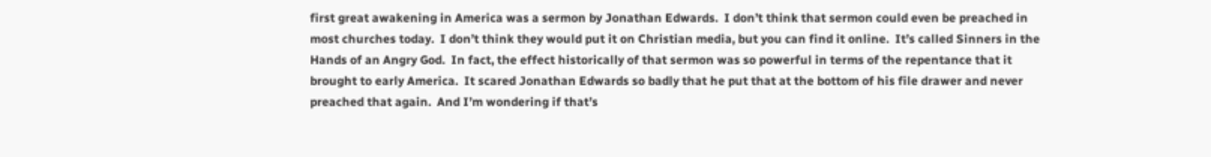first great awakening in America was a sermon by Jonathan Edwards.  I don’t think that sermon could even be preached in most churches today.  I don’t think they would put it on Christian media, but you can find it online.  It’s called Sinners in the Hands of an Angry God.  In fact, the effect historically of that sermon was so powerful in terms of the repentance that it brought to early America.  It scared Jonathan Edwards so badly that he put that at the bottom of his file drawer and never preached that again.  And I’m wondering if that’s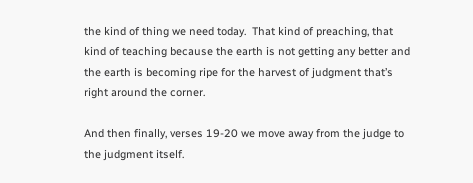the kind of thing we need today.  That kind of preaching, that kind of teaching because the earth is not getting any better and the earth is becoming ripe for the harvest of judgment that’s right around the corner.

And then finally, verses 19-20 we move away from the judge to the judgment itself.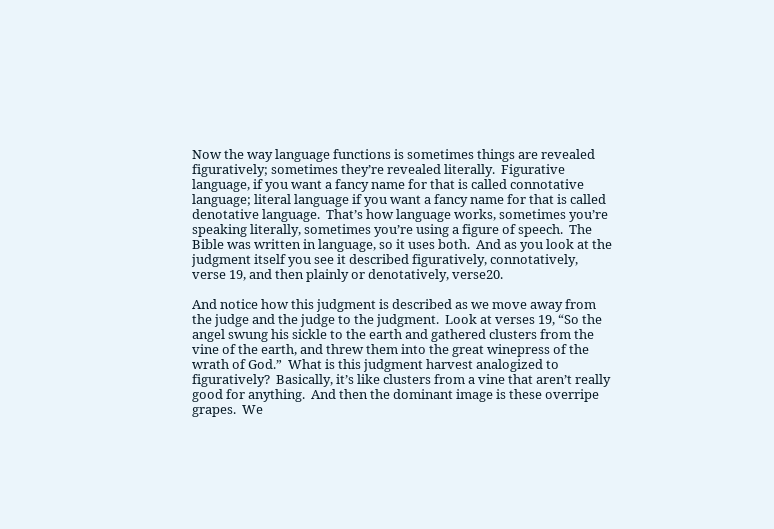Now the way language functions is sometimes things are revealed figuratively; sometimes they’re revealed literally.  Figurative language, if you want a fancy name for that is called connotative language; literal language if you want a fancy name for that is called denotative language.  That’s how language works, sometimes you’re speaking literally, sometimes you’re using a figure of speech.  The Bible was written in language, so it uses both.  And as you look at the judgment itself you see it described figuratively, connotatively, verse 19, and then plainly or denotatively, verse20.

And notice how this judgment is described as we move away from the judge and the judge to the judgment.  Look at verses 19, “So the angel swung his sickle to the earth and gathered clusters from the vine of the earth, and threw them into the great winepress of the wrath of God.”  What is this judgment harvest analogized to figuratively?  Basically, it’s like clusters from a vine that aren’t really good for anything.  And then the dominant image is these overripe grapes.  We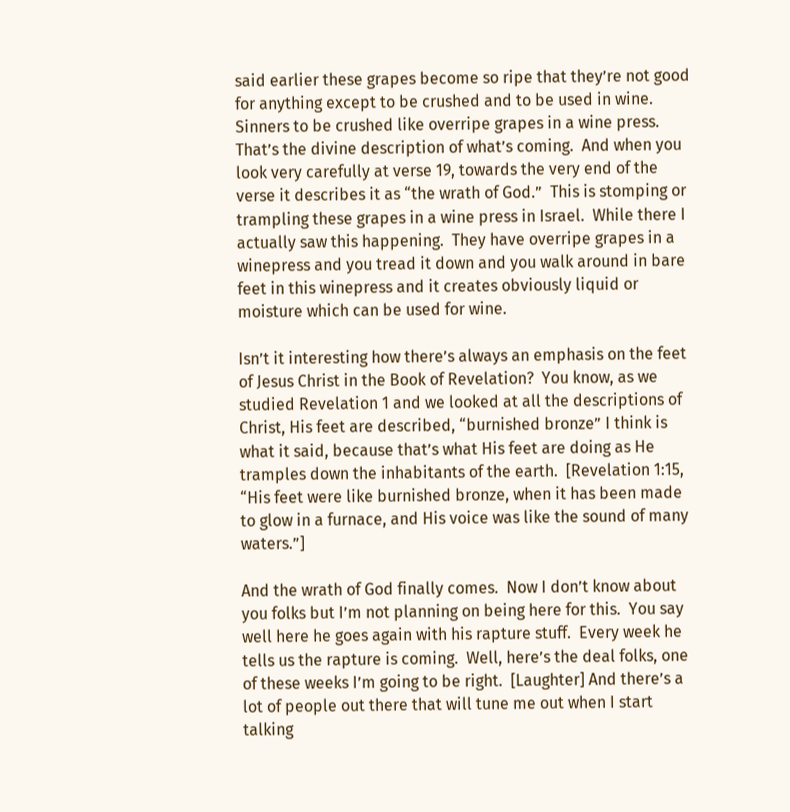said earlier these grapes become so ripe that they’re not good for anything except to be crushed and to be used in wine.  Sinners to be crushed like overripe grapes in a wine press.  That’s the divine description of what’s coming.  And when you look very carefully at verse 19, towards the very end of the verse it describes it as “the wrath of God.”  This is stomping or trampling these grapes in a wine press in Israel.  While there I actually saw this happening.  They have overripe grapes in a winepress and you tread it down and you walk around in bare feet in this winepress and it creates obviously liquid or moisture which can be used for wine.

Isn’t it interesting how there’s always an emphasis on the feet of Jesus Christ in the Book of Revelation?  You know, as we studied Revelation 1 and we looked at all the descriptions of Christ, His feet are described, “burnished bronze” I think is what it said, because that’s what His feet are doing as He tramples down the inhabitants of the earth.  [Revelation 1:15, “His feet were like burnished bronze, when it has been made to glow in a furnace, and His voice was like the sound of many waters.”]

And the wrath of God finally comes.  Now I don’t know about you folks but I’m not planning on being here for this.  You say well here he goes again with his rapture stuff.  Every week he tells us the rapture is coming.  Well, here’s the deal folks, one of these weeks I’m going to be right.  [Laughter] And there’s a lot of people out there that will tune me out when I start talking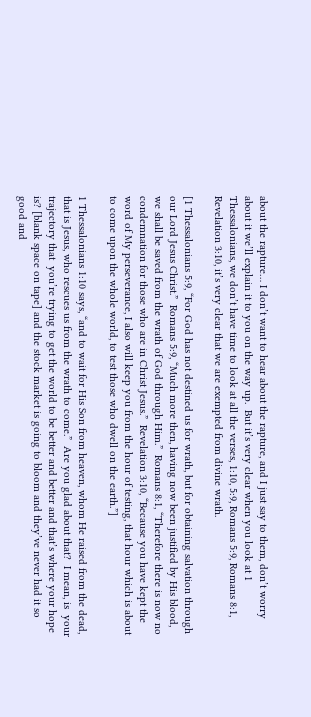about the rapture… I don’t want to hear about the rapture, and I just say to them, don’t worry about it we’ll explain it to you on the way up.  But it’s very clear when you look at 1 Thessalonians, we don’t have time to look at all the verses, 1:10, 5:9, Romans 5:9, Romans 8:1, Revelation 3:10, it’s very clear that we are exempted from divine wrath.

[1 Thessalonians 5:9, “For God has not destined us for wrath, but for obtaining salvation through our Lord Jesus Christ.”  Romans 5:9, “Much more then, having now been justified by His blood, we shall be saved from the wrath of God through Him.”  Romans 8:1, “Therefore there is now no condemnation for those who are in Christ Jesus.”  Revelation 3:10, “Because you have kept the word of My perseverance, I also will keep you from the hour of testing, that hour which is about to come upon the whole world, to test those who dwell on the earth.”]

1 Thessalonians 1:10 says, “and to wait for His Son from heaven, whom He raised from the dead, that is Jesus, who rescues us from the wrath to come.”  Are you glad about that?  I mean, is  your trajectory that  you’re trying to get the world to be better and better and that’s where your hope is? [blank space on tape] and the stock market is going to bloom and they’ve never had it so good and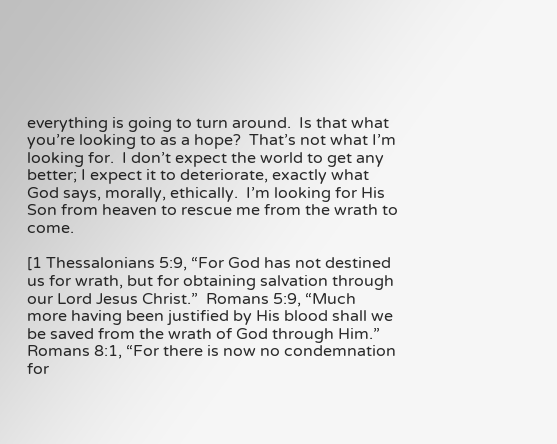everything is going to turn around.  Is that what you’re looking to as a hope?  That’s not what I’m looking for.  I don’t expect the world to get any better; I expect it to deteriorate, exactly what God says, morally, ethically.  I’m looking for His Son from heaven to rescue me from the wrath to come.

[1 Thessalonians 5:9, “For God has not destined us for wrath, but for obtaining salvation through our Lord Jesus Christ.”  Romans 5:9, “Much more having been justified by His blood shall we be saved from the wrath of God through Him.”  Romans 8:1, “For there is now no condemnation for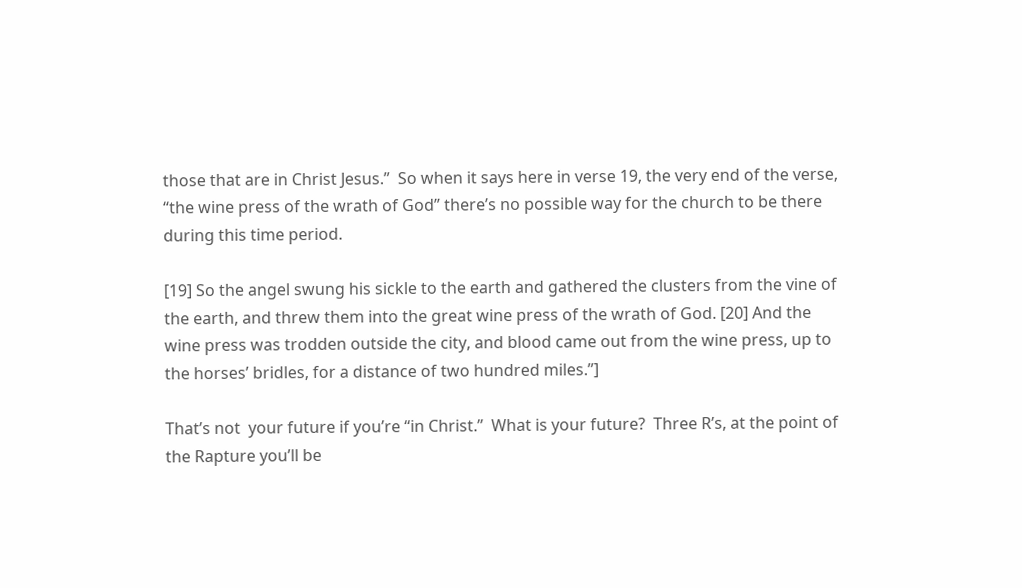those that are in Christ Jesus.”  So when it says here in verse 19, the very end of the verse, “the wine press of the wrath of God” there’s no possible way for the church to be there during this time period.

[19] So the angel swung his sickle to the earth and gathered the clusters from the vine of the earth, and threw them into the great wine press of the wrath of God. [20] And the wine press was trodden outside the city, and blood came out from the wine press, up to the horses’ bridles, for a distance of two hundred miles.”]

That’s not  your future if you’re “in Christ.”  What is your future?  Three R’s, at the point of the Rapture you’ll be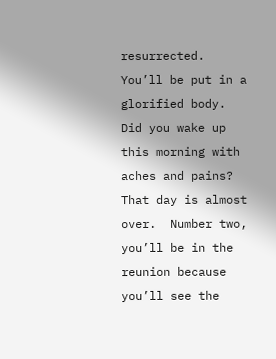resurrected.  You’ll be put in a glorified body.  Did you wake up this morning with aches and pains?  That day is almost over.  Number two, you’ll be in the reunion because you’ll see the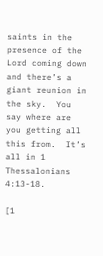saints in the presence of the Lord coming down and there’s a giant reunion in the sky.  You say where are you getting all this from.  It’s all in 1 Thessalonians 4:13-18.

[1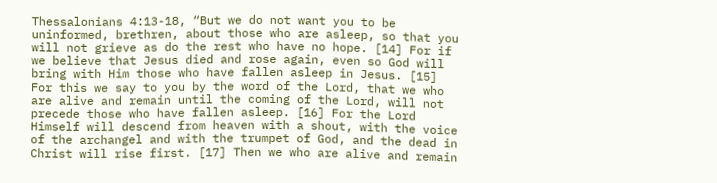Thessalonians 4:13-18, “But we do not want you to be uninformed, brethren, about those who are asleep, so that you will not grieve as do the rest who have no hope. [14] For if we believe that Jesus died and rose again, even so God will bring with Him those who have fallen asleep in Jesus. [15]  For this we say to you by the word of the Lord, that we who are alive and remain until the coming of the Lord, will not precede those who have fallen asleep. [16] For the Lord Himself will descend from heaven with a shout, with the voice of the archangel and with the trumpet of God, and the dead in Christ will rise first. [17] Then we who are alive and remain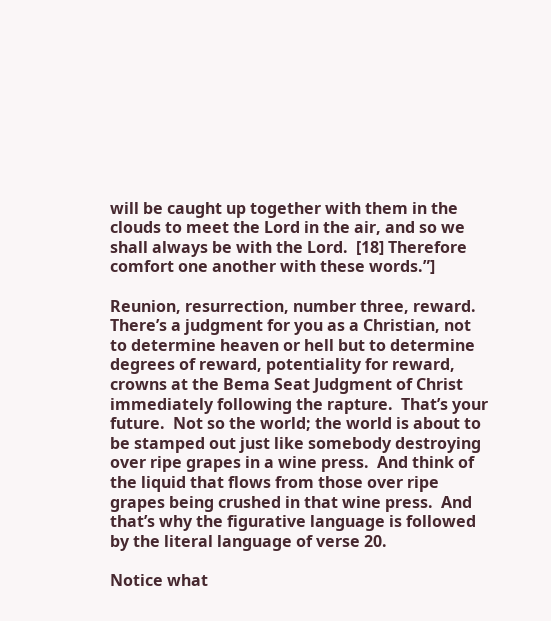will be caught up together with them in the clouds to meet the Lord in the air, and so we shall always be with the Lord.  [18] Therefore comfort one another with these words.”]

Reunion, resurrection, number three, reward.  There’s a judgment for you as a Christian, not to determine heaven or hell but to determine degrees of reward, potentiality for reward, crowns at the Bema Seat Judgment of Christ immediately following the rapture.  That’s your future.  Not so the world; the world is about to be stamped out just like somebody destroying over ripe grapes in a wine press.  And think of the liquid that flows from those over ripe grapes being crushed in that wine press.  And that’s why the figurative language is followed by the literal language of verse 20.

Notice what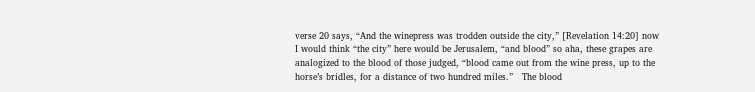verse 20 says, “And the winepress was trodden outside the city,” [Revelation 14:20] now I would think “the city” here would be Jerusalem, “and blood” so aha, these grapes are analogized to the blood of those judged, “blood came out from the wine press, up to the horse’s bridles, for a distance of two hundred miles.”   The blood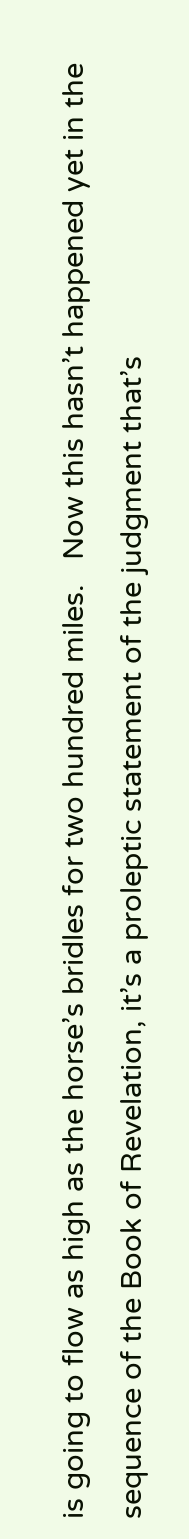is going to flow as high as the horse’s bridles for two hundred miles.   Now this hasn’t happened yet in the sequence of the Book of Revelation, it’s a proleptic statement of the judgment that’s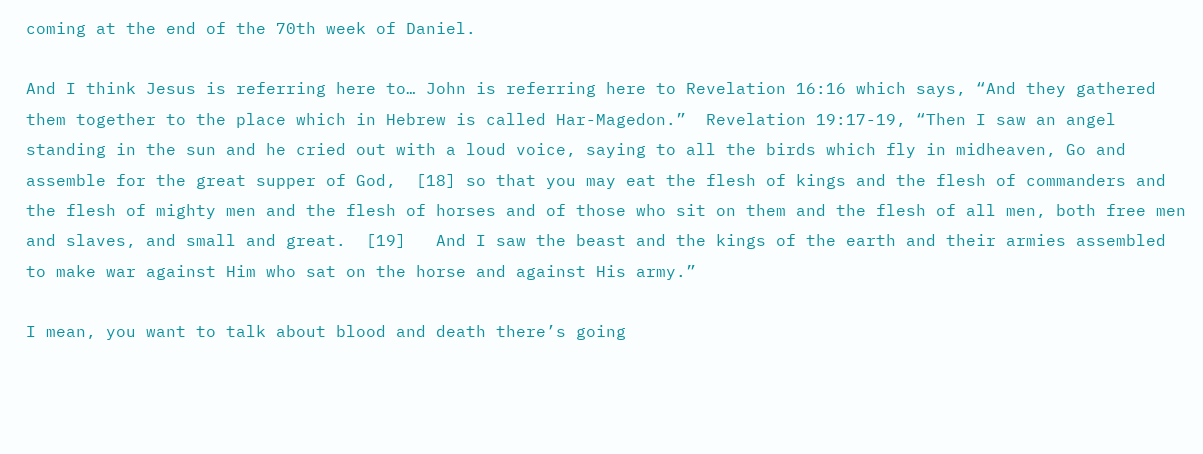coming at the end of the 70th week of Daniel.

And I think Jesus is referring here to… John is referring here to Revelation 16:16 which says, “And they gathered them together to the place which in Hebrew is called Har-Magedon.”  Revelation 19:17-19, “Then I saw an angel standing in the sun and he cried out with a loud voice, saying to all the birds which fly in midheaven, Go and assemble for the great supper of God,  [18] so that you may eat the flesh of kings and the flesh of commanders and the flesh of mighty men and the flesh of horses and of those who sit on them and the flesh of all men, both free men and slaves, and small and great.  [19]   And I saw the beast and the kings of the earth and their armies assembled to make war against Him who sat on the horse and against His army.”

I mean, you want to talk about blood and death there’s going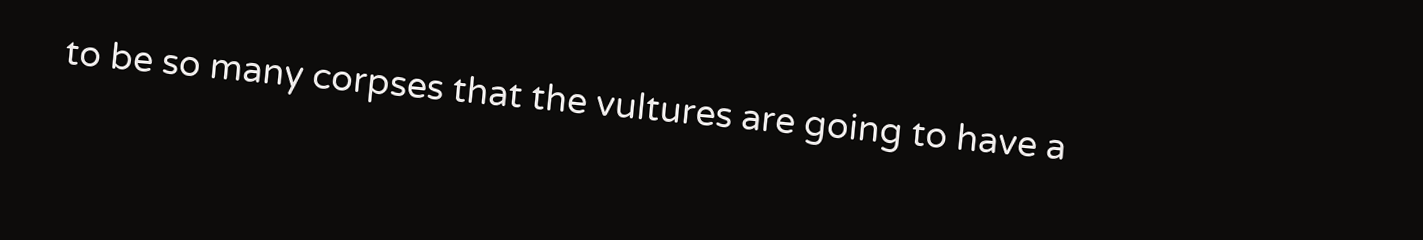to be so many corpses that the vultures are going to have a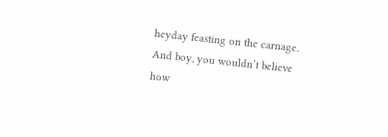heyday feasting on the carnage.  And boy, you wouldn’t believe how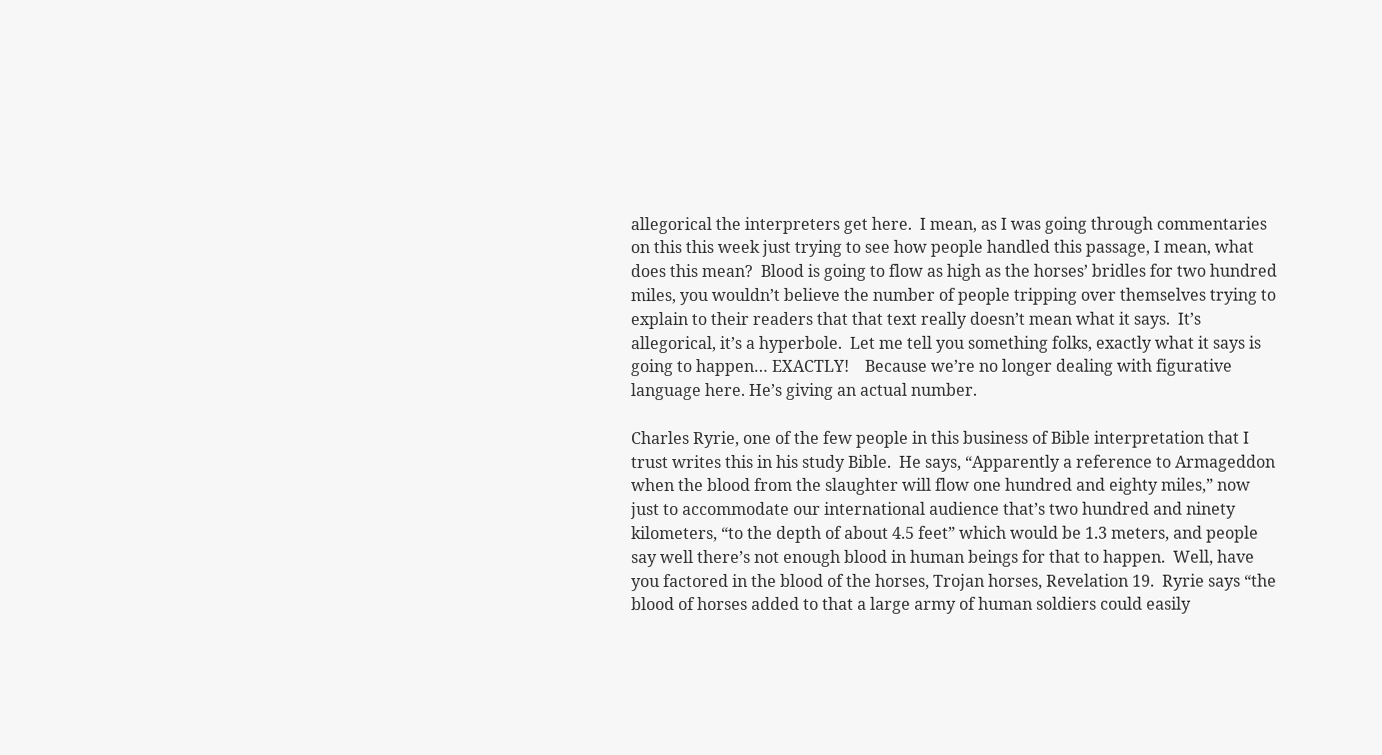allegorical the interpreters get here.  I mean, as I was going through commentaries on this this week just trying to see how people handled this passage, I mean, what does this mean?  Blood is going to flow as high as the horses’ bridles for two hundred miles, you wouldn’t believe the number of people tripping over themselves trying to explain to their readers that that text really doesn’t mean what it says.  It’s allegorical, it’s a hyperbole.  Let me tell you something folks, exactly what it says is going to happen… EXACTLY!    Because we’re no longer dealing with figurative language here. He’s giving an actual number.

Charles Ryrie, one of the few people in this business of Bible interpretation that I trust writes this in his study Bible.  He says, “Apparently a reference to Armageddon when the blood from the slaughter will flow one hundred and eighty miles,” now just to accommodate our international audience that’s two hundred and ninety kilometers, “to the depth of about 4.5 feet” which would be 1.3 meters, and people say well there’s not enough blood in human beings for that to happen.  Well, have you factored in the blood of the horses, Trojan horses, Revelation 19.  Ryrie says “the blood of horses added to that a large army of human soldiers could easily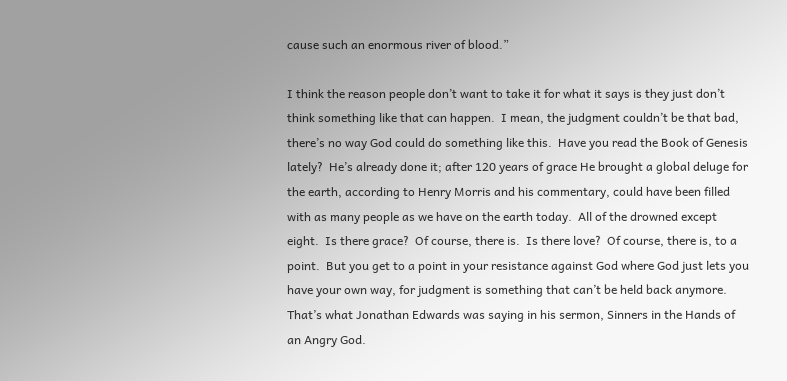cause such an enormous river of blood.”

I think the reason people don’t want to take it for what it says is they just don’t think something like that can happen.  I mean, the judgment couldn’t be that bad, there’s no way God could do something like this.  Have you read the Book of Genesis lately?  He’s already done it; after 120 years of grace He brought a global deluge for the earth, according to Henry Morris and his commentary, could have been filled with as many people as we have on the earth today.  All of the drowned except eight.  Is there grace?  Of course, there is.  Is there love?  Of course, there is, to a point.  But you get to a point in your resistance against God where God just lets you have your own way, for judgment is something that can’t be held back anymore.  That’s what Jonathan Edwards was saying in his sermon, Sinners in the Hands of an Angry God.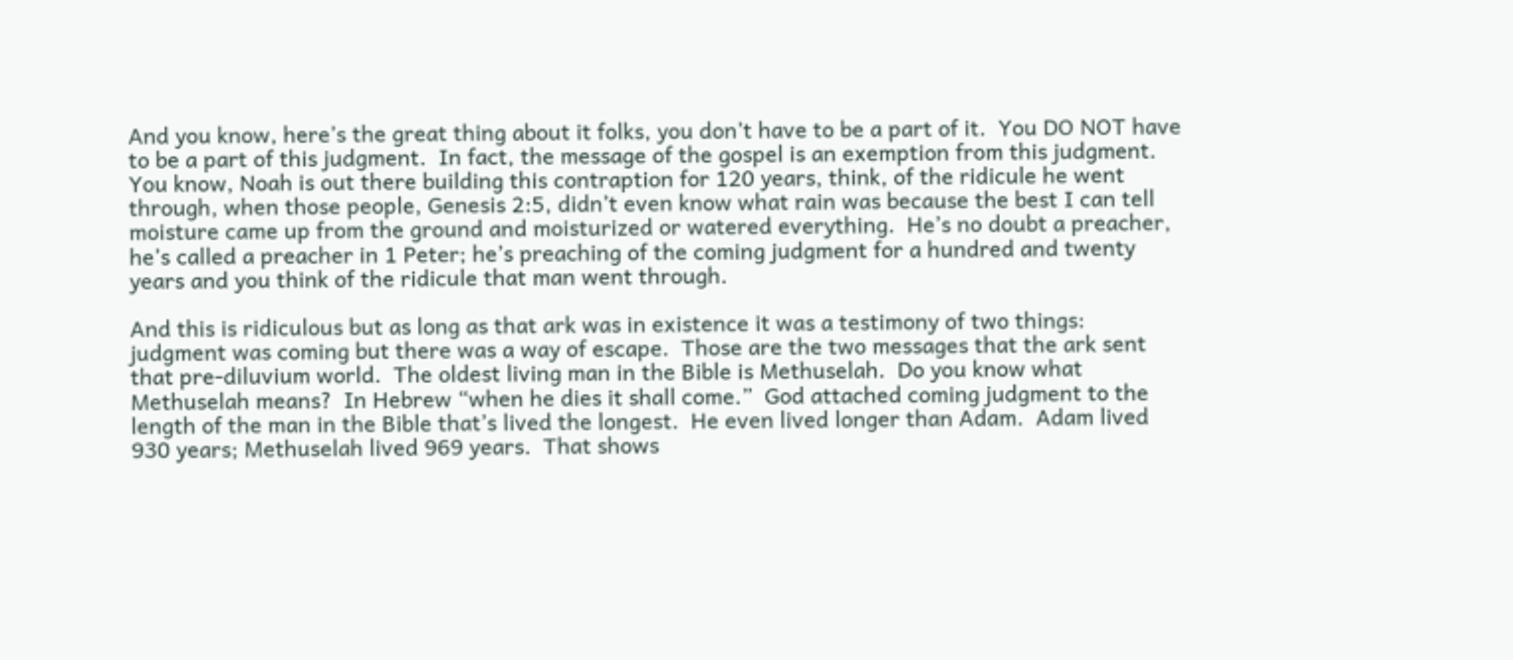And you know, here’s the great thing about it folks, you don’t have to be a part of it.  You DO NOT have to be a part of this judgment.  In fact, the message of the gospel is an exemption from this judgment.  You know, Noah is out there building this contraption for 120 years, think, of the ridicule he went through, when those people, Genesis 2:5, didn’t even know what rain was because the best I can tell moisture came up from the ground and moisturized or watered everything.  He’s no doubt a preacher, he’s called a preacher in 1 Peter; he’s preaching of the coming judgment for a hundred and twenty years and you think of the ridicule that man went through.

And this is ridiculous but as long as that ark was in existence it was a testimony of two things: judgment was coming but there was a way of escape.  Those are the two messages that the ark sent that pre-diluvium world.  The oldest living man in the Bible is Methuselah.  Do you know what Methuselah means?  In Hebrew “when he dies it shall come.”  God attached coming judgment to the length of the man in the Bible that’s lived the longest.  He even lived longer than Adam.  Adam lived 930 years; Methuselah lived 969 years.  That shows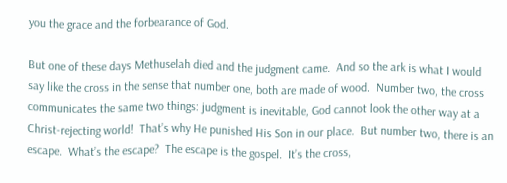you the grace and the forbearance of God.

But one of these days Methuselah died and the judgment came.  And so the ark is what I would say like the cross in the sense that number one, both are made of wood.  Number two, the cross communicates the same two things: judgment is inevitable, God cannot look the other way at a Christ-rejecting world!  That’s why He punished His Son in our place.  But number two, there is an escape.  What’s the escape?  The escape is the gospel.  It’s the cross,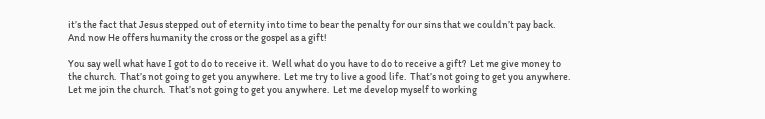it’s the fact that Jesus stepped out of eternity into time to bear the penalty for our sins that we couldn’t pay back.  And now He offers humanity the cross or the gospel as a gift!

You say well what have I got to do to receive it.  Well what do you have to do to receive a gift?  Let me give money to the church.  That’s not going to get you anywhere.  Let me try to live a good life.  That’s not going to get you anywhere.  Let me join the church.  That’s not going to get you anywhere.  Let me develop myself to working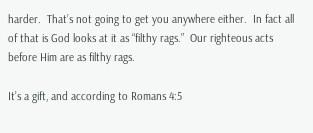harder.  That’s not going to get you anywhere either.  In fact all of that is God looks at it as “filthy rags.”  Our righteous acts before Him are as filthy rags.

It’s a gift, and according to Romans 4:5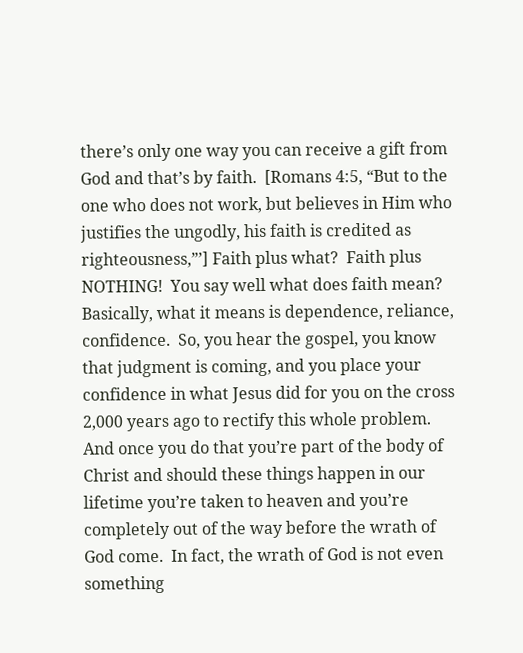there’s only one way you can receive a gift from God and that’s by faith.  [Romans 4:5, “But to the one who does not work, but believes in Him who justifies the ungodly, his faith is credited as righteousness,”’] Faith plus what?  Faith plus NOTHING!  You say well what does faith mean?  Basically, what it means is dependence, reliance, confidence.  So, you hear the gospel, you know that judgment is coming, and you place your confidence in what Jesus did for you on the cross 2,000 years ago to rectify this whole problem.  And once you do that you’re part of the body of Christ and should these things happen in our lifetime you’re taken to heaven and you’re completely out of the way before the wrath of God come.  In fact, the wrath of God is not even something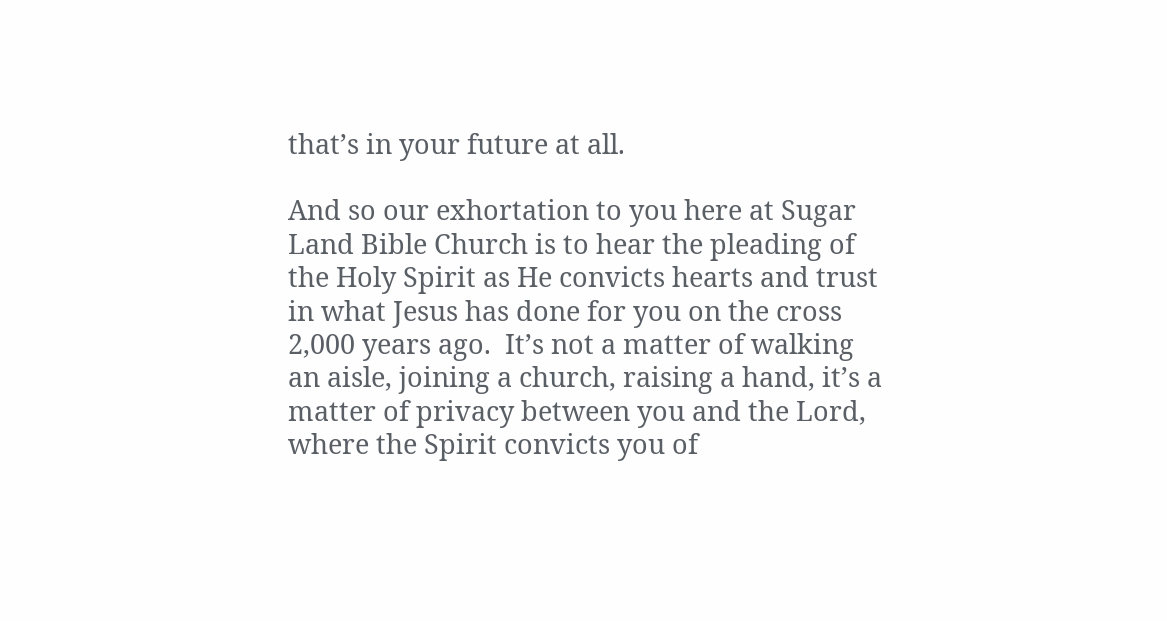that’s in your future at all.

And so our exhortation to you here at Sugar Land Bible Church is to hear the pleading of the Holy Spirit as He convicts hearts and trust in what Jesus has done for you on the cross 2,000 years ago.  It’s not a matter of walking an aisle, joining a church, raising a hand, it’s a matter of privacy between you and the Lord, where the Spirit convicts you of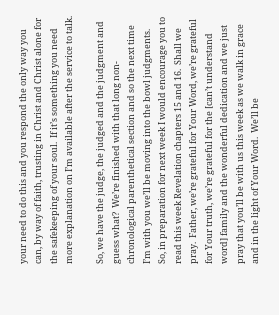your need to do this and you respond the only way you can, by way of faith, trusting in Christ and Christ alone for the safekeeping of your soul.  If it’s something you need more explanation on I’m available after the service to talk.

So, we have the judge, the judged and the judgment and guess what?  We’re finished with that long non-chronological parenthetical section and so the next time I’m with you we’ll be moving into the bowl judgments.  So, in preparation for next week I would encourage you to read this week Revelation chapters 15 and 16.  Shall we pray.  Father, we’re grateful for Your Word, we’re grateful for Your truth, we’re grateful for the [can’t understand word] family and the wonderful dedication and we just pray that you’ll be with us this week as we walk in grace and in the light of Your Word.  We’ll be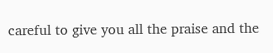careful to give you all the praise and the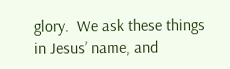glory.  We ask these things in Jesus’ name, and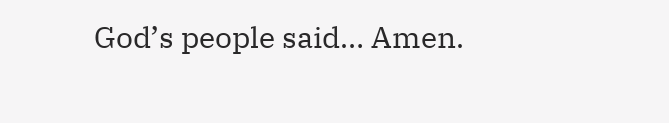God’s people said… Amen.